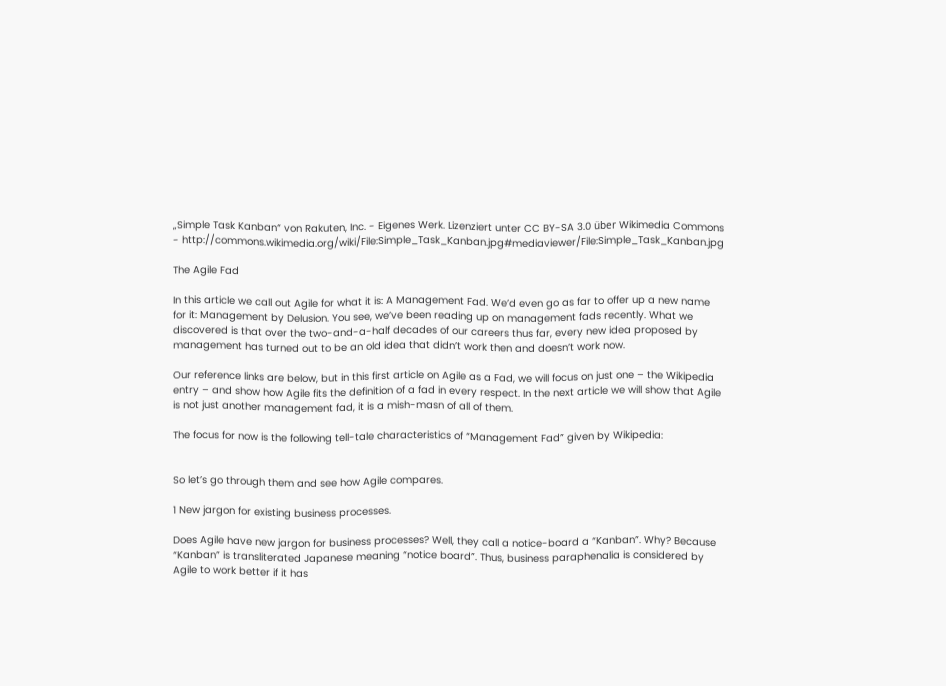„Simple Task Kanban“ von Rakuten, Inc. - Eigenes Werk. Lizenziert unter CC BY-SA 3.0 über Wikimedia Commons - http://commons.wikimedia.org/wiki/File:Simple_Task_Kanban.jpg#mediaviewer/File:Simple_Task_Kanban.jpg

The Agile Fad

In this article we call out Agile for what it is: A Management Fad. We’d even go as far to offer up a new name for it: Management by Delusion. You see, we’ve been reading up on management fads recently. What we discovered is that over the two-and-a-half decades of our careers thus far, every new idea proposed by management has turned out to be an old idea that didn’t work then and doesn’t work now.

Our reference links are below, but in this first article on Agile as a Fad, we will focus on just one – the Wikipedia entry – and show how Agile fits the definition of a fad in every respect. In the next article we will show that Agile is not just another management fad, it is a mish-masn of all of them.

The focus for now is the following tell-tale characteristics of “Management Fad” given by Wikipedia:


So let’s go through them and see how Agile compares.

1 New jargon for existing business processes.

Does Agile have new jargon for business processes? Well, they call a notice-board a “Kanban”. Why? Because “Kanban” is transliterated Japanese meaning “notice board”. Thus, business paraphenalia is considered by Agile to work better if it has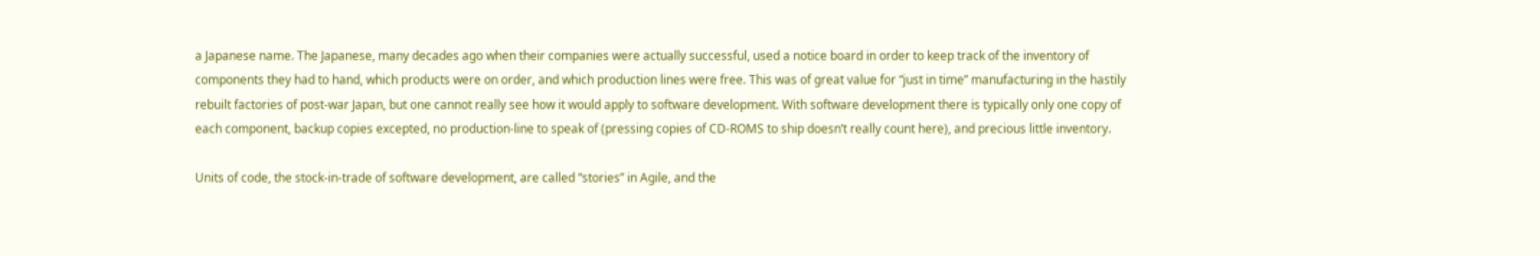a Japanese name. The Japanese, many decades ago when their companies were actually successful, used a notice board in order to keep track of the inventory of components they had to hand, which products were on order, and which production lines were free. This was of great value for “just in time” manufacturing in the hastily rebuilt factories of post-war Japan, but one cannot really see how it would apply to software development. With software development there is typically only one copy of each component, backup copies excepted, no production-line to speak of (pressing copies of CD-ROMS to ship doesn’t really count here), and precious little inventory.

Units of code, the stock-in-trade of software development, are called “stories” in Agile, and the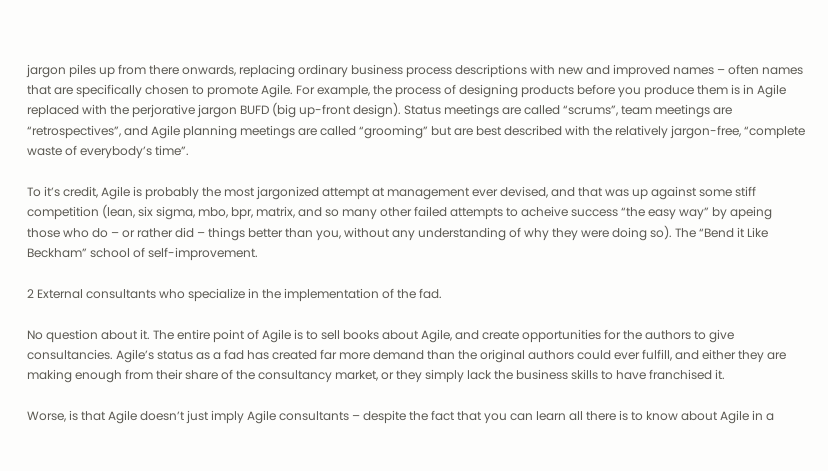jargon piles up from there onwards, replacing ordinary business process descriptions with new and improved names – often names that are specifically chosen to promote Agile. For example, the process of designing products before you produce them is in Agile replaced with the perjorative jargon BUFD (big up-front design). Status meetings are called “scrums”, team meetings are “retrospectives”, and Agile planning meetings are called “grooming” but are best described with the relatively jargon-free, “complete waste of everybody’s time”.

To it’s credit, Agile is probably the most jargonized attempt at management ever devised, and that was up against some stiff competition (lean, six sigma, mbo, bpr, matrix, and so many other failed attempts to acheive success “the easy way” by apeing those who do – or rather did – things better than you, without any understanding of why they were doing so). The “Bend it Like Beckham” school of self-improvement.

2 External consultants who specialize in the implementation of the fad.

No question about it. The entire point of Agile is to sell books about Agile, and create opportunities for the authors to give consultancies. Agile’s status as a fad has created far more demand than the original authors could ever fulfill, and either they are making enough from their share of the consultancy market, or they simply lack the business skills to have franchised it.

Worse, is that Agile doesn’t just imply Agile consultants – despite the fact that you can learn all there is to know about Agile in a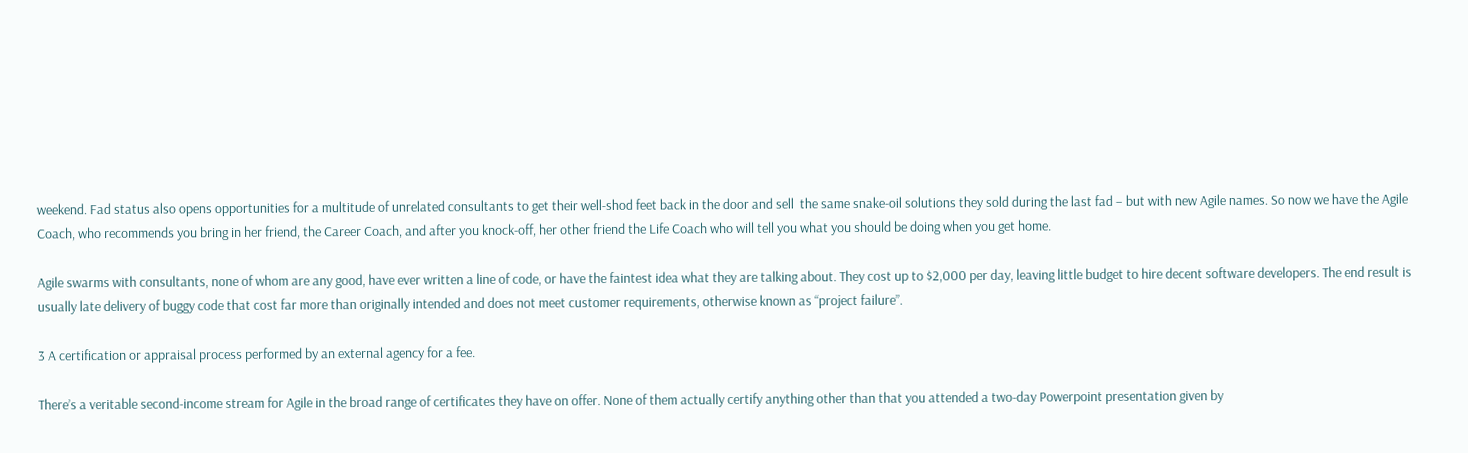weekend. Fad status also opens opportunities for a multitude of unrelated consultants to get their well-shod feet back in the door and sell  the same snake-oil solutions they sold during the last fad – but with new Agile names. So now we have the Agile Coach, who recommends you bring in her friend, the Career Coach, and after you knock-off, her other friend the Life Coach who will tell you what you should be doing when you get home.

Agile swarms with consultants, none of whom are any good, have ever written a line of code, or have the faintest idea what they are talking about. They cost up to $2,000 per day, leaving little budget to hire decent software developers. The end result is usually late delivery of buggy code that cost far more than originally intended and does not meet customer requirements, otherwise known as “project failure”.

3 A certification or appraisal process performed by an external agency for a fee.

There’s a veritable second-income stream for Agile in the broad range of certificates they have on offer. None of them actually certify anything other than that you attended a two-day Powerpoint presentation given by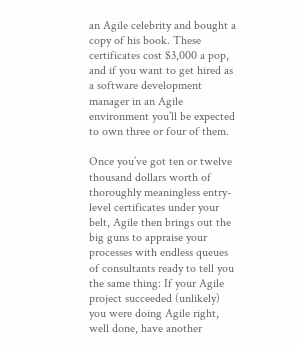an Agile celebrity and bought a copy of his book. These certificates cost $3,000 a pop, and if you want to get hired as a software development manager in an Agile environment you’ll be expected to own three or four of them.

Once you’ve got ten or twelve thousand dollars worth of thoroughly meaningless entry-level certificates under your belt, Agile then brings out the big guns to appraise your processes with endless queues of consultants ready to tell you the same thing: If your Agile project succeeded (unlikely) you were doing Agile right, well done, have another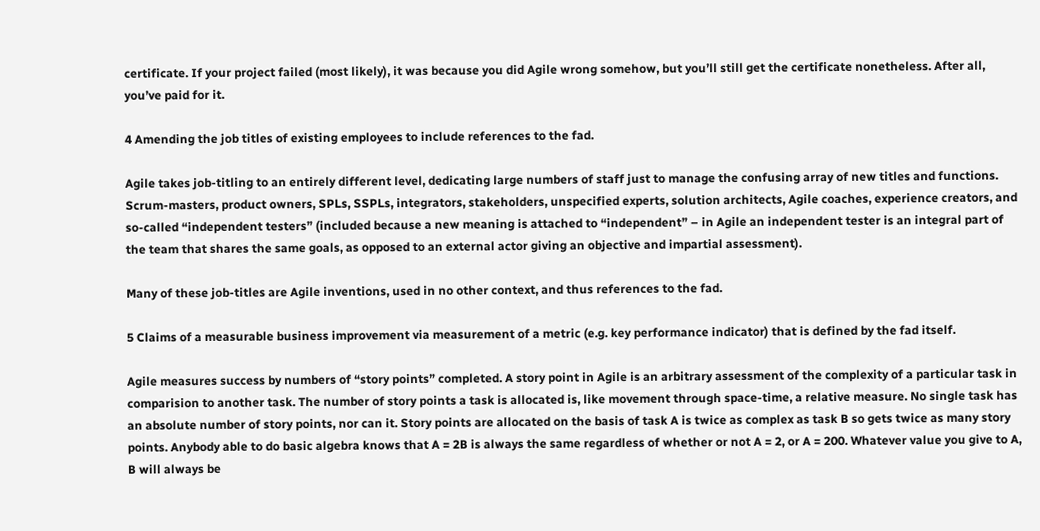certificate. If your project failed (most likely), it was because you did Agile wrong somehow, but you’ll still get the certificate nonetheless. After all, you’ve paid for it.

4 Amending the job titles of existing employees to include references to the fad.

Agile takes job-titling to an entirely different level, dedicating large numbers of staff just to manage the confusing array of new titles and functions. Scrum-masters, product owners, SPLs, SSPLs, integrators, stakeholders, unspecified experts, solution architects, Agile coaches, experience creators, and so-called “independent testers” (included because a new meaning is attached to “independent” – in Agile an independent tester is an integral part of the team that shares the same goals, as opposed to an external actor giving an objective and impartial assessment).

Many of these job-titles are Agile inventions, used in no other context, and thus references to the fad.

5 Claims of a measurable business improvement via measurement of a metric (e.g. key performance indicator) that is defined by the fad itself.

Agile measures success by numbers of “story points” completed. A story point in Agile is an arbitrary assessment of the complexity of a particular task in comparision to another task. The number of story points a task is allocated is, like movement through space-time, a relative measure. No single task has an absolute number of story points, nor can it. Story points are allocated on the basis of task A is twice as complex as task B so gets twice as many story points. Anybody able to do basic algebra knows that A = 2B is always the same regardless of whether or not A = 2, or A = 200. Whatever value you give to A, B will always be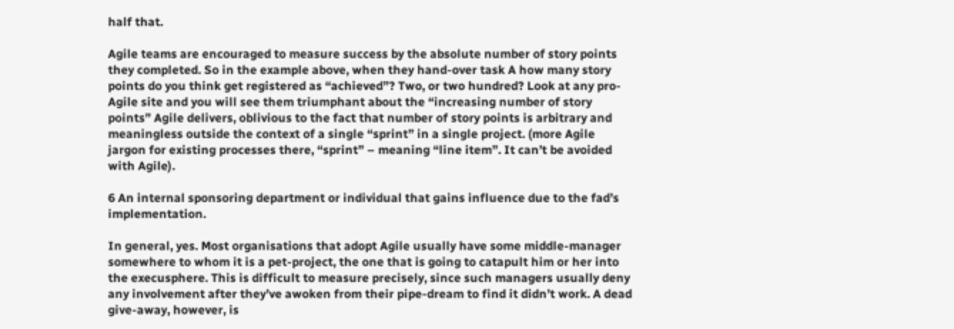half that.

Agile teams are encouraged to measure success by the absolute number of story points they completed. So in the example above, when they hand-over task A how many story points do you think get registered as “achieved”? Two, or two hundred? Look at any pro-Agile site and you will see them triumphant about the “increasing number of story points” Agile delivers, oblivious to the fact that number of story points is arbitrary and meaningless outside the context of a single “sprint” in a single project. (more Agile jargon for existing processes there, “sprint” – meaning “line item”. It can’t be avoided with Agile).

6 An internal sponsoring department or individual that gains influence due to the fad’s implementation.

In general, yes. Most organisations that adopt Agile usually have some middle-manager somewhere to whom it is a pet-project, the one that is going to catapult him or her into the execusphere. This is difficult to measure precisely, since such managers usually deny any involvement after they’ve awoken from their pipe-dream to find it didn’t work. A dead give-away, however, is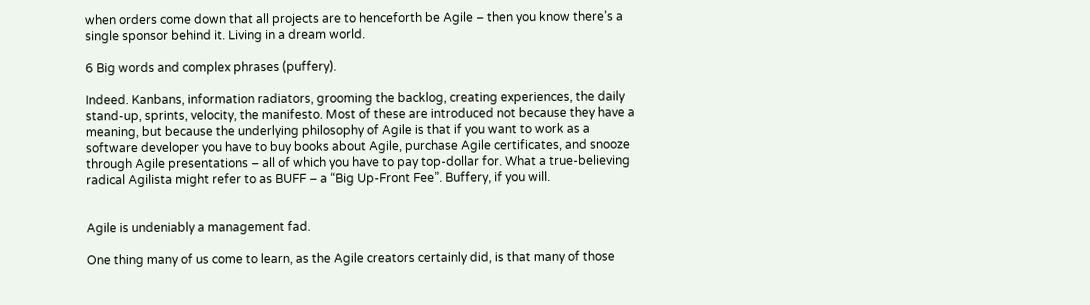when orders come down that all projects are to henceforth be Agile – then you know there’s a single sponsor behind it. Living in a dream world.

6 Big words and complex phrases (puffery).

Indeed. Kanbans, information radiators, grooming the backlog, creating experiences, the daily stand-up, sprints, velocity, the manifesto. Most of these are introduced not because they have a meaning, but because the underlying philosophy of Agile is that if you want to work as a software developer you have to buy books about Agile, purchase Agile certificates, and snooze through Agile presentations – all of which you have to pay top-dollar for. What a true-believing radical Agilista might refer to as BUFF – a “Big Up-Front Fee”. Buffery, if you will.


Agile is undeniably a management fad.

One thing many of us come to learn, as the Agile creators certainly did, is that many of those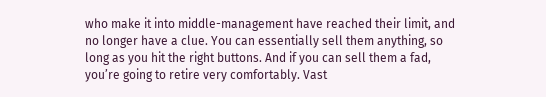who make it into middle-management have reached their limit, and no longer have a clue. You can essentially sell them anything, so long as you hit the right buttons. And if you can sell them a fad, you’re going to retire very comfortably. Vast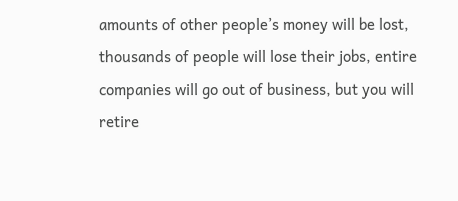amounts of other people’s money will be lost, thousands of people will lose their jobs, entire companies will go out of business, but you will retire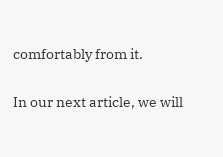comfortably from it.

In our next article, we will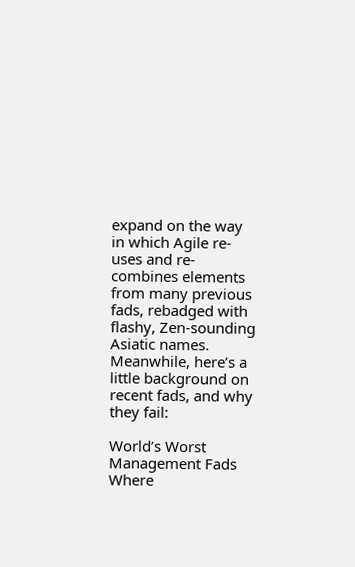expand on the way in which Agile re-uses and re-combines elements from many previous fads, rebadged with flashy, Zen-sounding Asiatic names. Meanwhile, here’s a little background on recent fads, and why they fail:

World’s Worst Management Fads
Where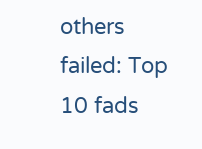others failed: Top 10 fads